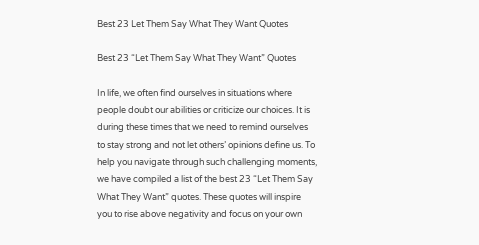Best 23 Let Them Say What They Want Quotes

Best 23 “Let Them Say What They Want” Quotes

In life, we often find ourselves in situations where people doubt our abilities or criticize our choices. It is during these times that we need to remind ourselves to stay strong and not let others’ opinions define us. To help you navigate through such challenging moments, we have compiled a list of the best 23 “Let Them Say What They Want” quotes. These quotes will inspire you to rise above negativity and focus on your own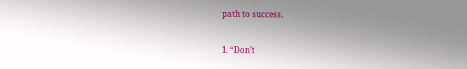path to success.

1. “Don’t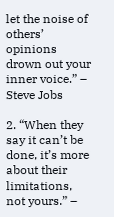let the noise of others’ opinions drown out your inner voice.” – Steve Jobs

2. “When they say it can’t be done, it’s more about their limitations, not yours.” –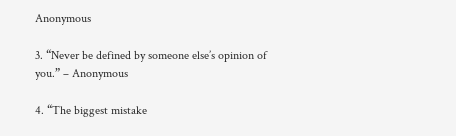Anonymous

3. “Never be defined by someone else’s opinion of you.” – Anonymous

4. “The biggest mistake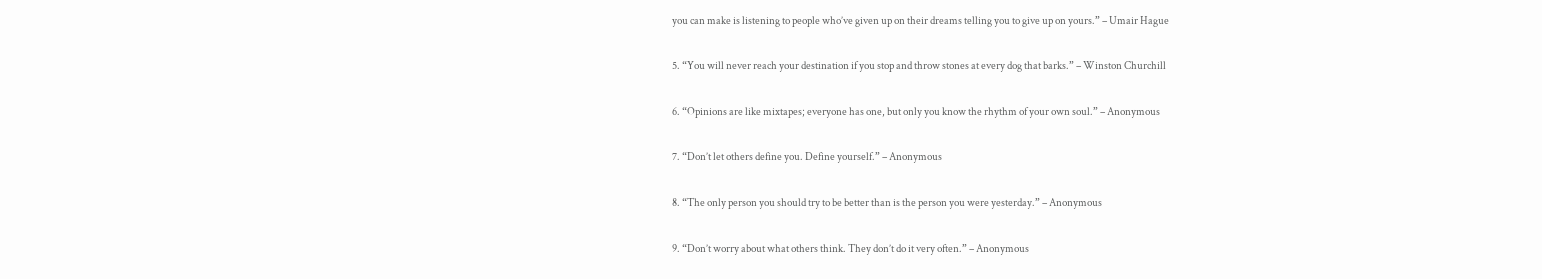you can make is listening to people who’ve given up on their dreams telling you to give up on yours.” – Umair Hague

5. “You will never reach your destination if you stop and throw stones at every dog that barks.” – Winston Churchill

6. “Opinions are like mixtapes; everyone has one, but only you know the rhythm of your own soul.” – Anonymous

7. “Don’t let others define you. Define yourself.” – Anonymous

8. “The only person you should try to be better than is the person you were yesterday.” – Anonymous

9. “Don’t worry about what others think. They don’t do it very often.” – Anonymous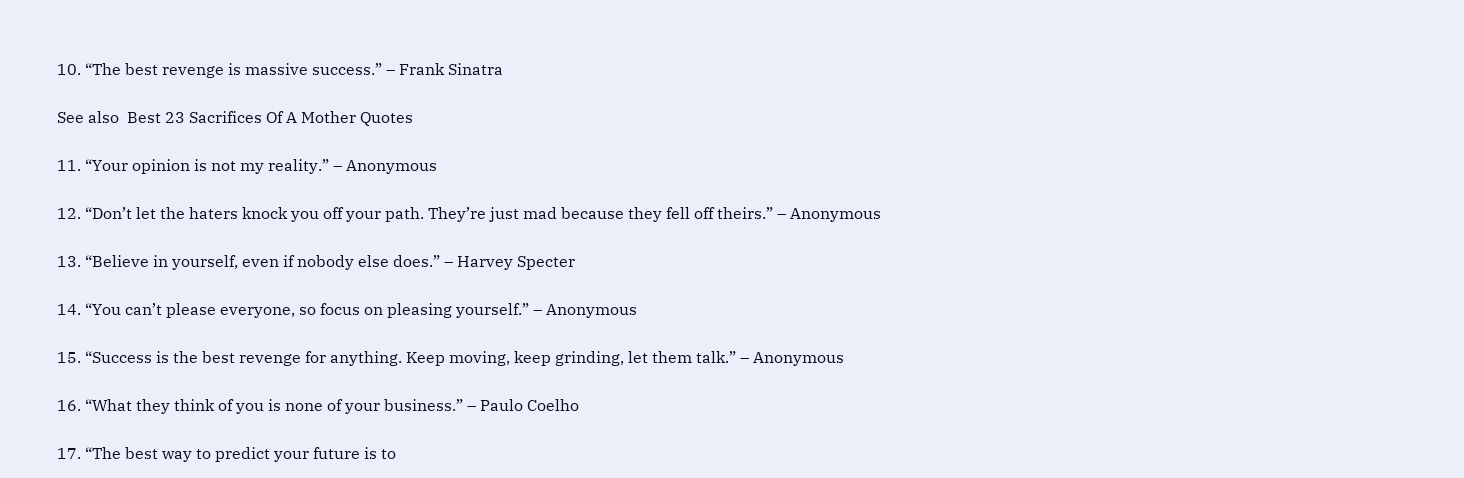10. “The best revenge is massive success.” – Frank Sinatra

See also  Best 23 Sacrifices Of A Mother Quotes

11. “Your opinion is not my reality.” – Anonymous

12. “Don’t let the haters knock you off your path. They’re just mad because they fell off theirs.” – Anonymous

13. “Believe in yourself, even if nobody else does.” – Harvey Specter

14. “You can’t please everyone, so focus on pleasing yourself.” – Anonymous

15. “Success is the best revenge for anything. Keep moving, keep grinding, let them talk.” – Anonymous

16. “What they think of you is none of your business.” – Paulo Coelho

17. “The best way to predict your future is to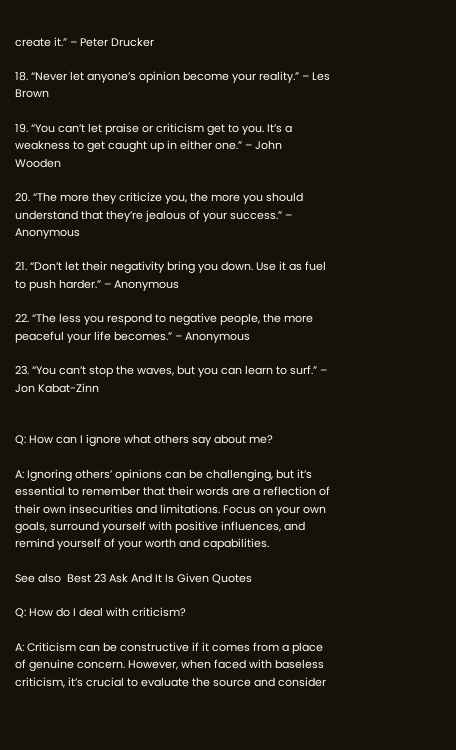create it.” – Peter Drucker

18. “Never let anyone’s opinion become your reality.” – Les Brown

19. “You can’t let praise or criticism get to you. It’s a weakness to get caught up in either one.” – John Wooden

20. “The more they criticize you, the more you should understand that they’re jealous of your success.” – Anonymous

21. “Don’t let their negativity bring you down. Use it as fuel to push harder.” – Anonymous

22. “The less you respond to negative people, the more peaceful your life becomes.” – Anonymous

23. “You can’t stop the waves, but you can learn to surf.” – Jon Kabat-Zinn


Q: How can I ignore what others say about me?

A: Ignoring others’ opinions can be challenging, but it’s essential to remember that their words are a reflection of their own insecurities and limitations. Focus on your own goals, surround yourself with positive influences, and remind yourself of your worth and capabilities.

See also  Best 23 Ask And It Is Given Quotes

Q: How do I deal with criticism?

A: Criticism can be constructive if it comes from a place of genuine concern. However, when faced with baseless criticism, it’s crucial to evaluate the source and consider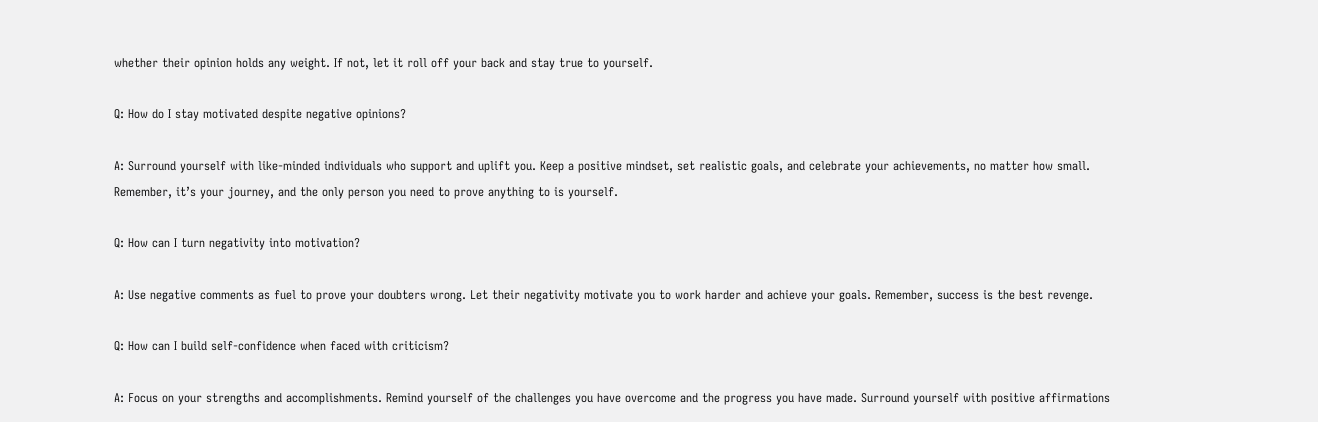whether their opinion holds any weight. If not, let it roll off your back and stay true to yourself.

Q: How do I stay motivated despite negative opinions?

A: Surround yourself with like-minded individuals who support and uplift you. Keep a positive mindset, set realistic goals, and celebrate your achievements, no matter how small. Remember, it’s your journey, and the only person you need to prove anything to is yourself.

Q: How can I turn negativity into motivation?

A: Use negative comments as fuel to prove your doubters wrong. Let their negativity motivate you to work harder and achieve your goals. Remember, success is the best revenge.

Q: How can I build self-confidence when faced with criticism?

A: Focus on your strengths and accomplishments. Remind yourself of the challenges you have overcome and the progress you have made. Surround yourself with positive affirmations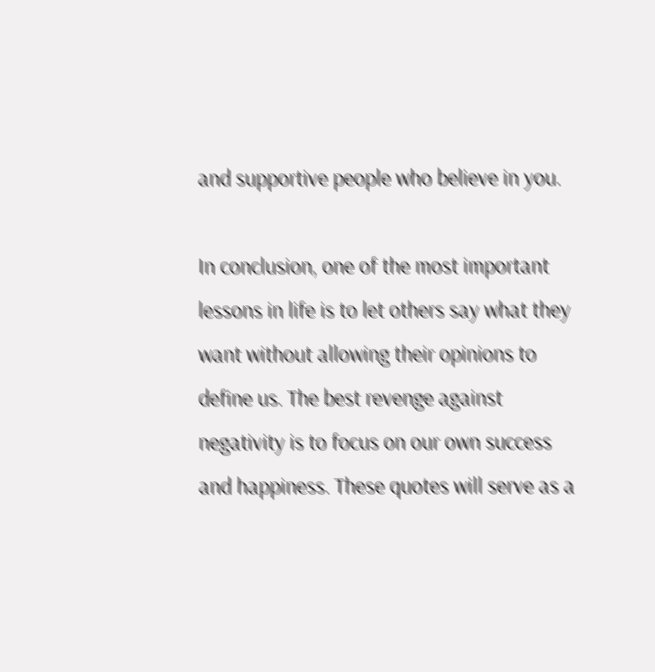and supportive people who believe in you.

In conclusion, one of the most important lessons in life is to let others say what they want without allowing their opinions to define us. The best revenge against negativity is to focus on our own success and happiness. These quotes will serve as a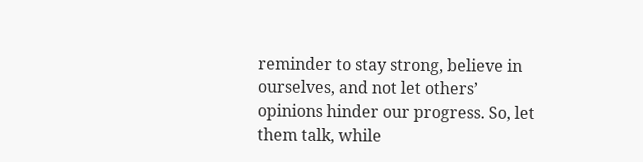reminder to stay strong, believe in ourselves, and not let others’ opinions hinder our progress. So, let them talk, while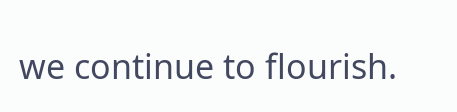we continue to flourish.